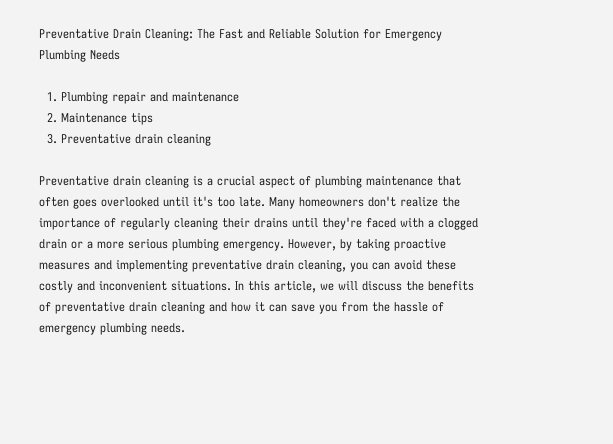Preventative Drain Cleaning: The Fast and Reliable Solution for Emergency Plumbing Needs

  1. Plumbing repair and maintenance
  2. Maintenance tips
  3. Preventative drain cleaning

Preventative drain cleaning is a crucial aspect of plumbing maintenance that often goes overlooked until it's too late. Many homeowners don't realize the importance of regularly cleaning their drains until they're faced with a clogged drain or a more serious plumbing emergency. However, by taking proactive measures and implementing preventative drain cleaning, you can avoid these costly and inconvenient situations. In this article, we will discuss the benefits of preventative drain cleaning and how it can save you from the hassle of emergency plumbing needs.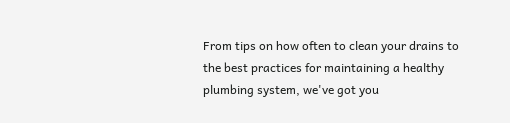From tips on how often to clean your drains to the best practices for maintaining a healthy plumbing system, we've got you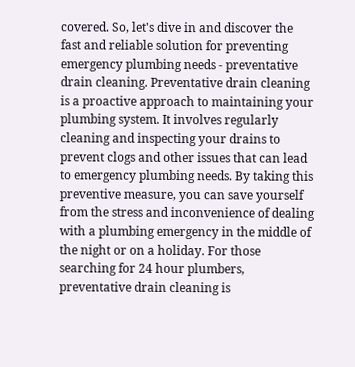covered. So, let's dive in and discover the fast and reliable solution for preventing emergency plumbing needs - preventative drain cleaning. Preventative drain cleaning is a proactive approach to maintaining your plumbing system. It involves regularly cleaning and inspecting your drains to prevent clogs and other issues that can lead to emergency plumbing needs. By taking this preventive measure, you can save yourself from the stress and inconvenience of dealing with a plumbing emergency in the middle of the night or on a holiday. For those searching for 24 hour plumbers, preventative drain cleaning is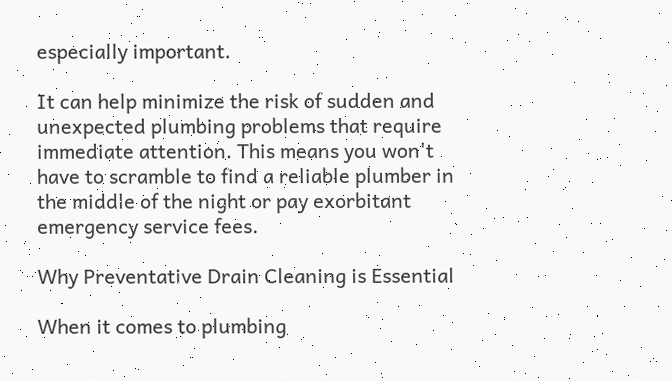especially important.

It can help minimize the risk of sudden and unexpected plumbing problems that require immediate attention. This means you won't have to scramble to find a reliable plumber in the middle of the night or pay exorbitant emergency service fees.

Why Preventative Drain Cleaning is Essential

When it comes to plumbing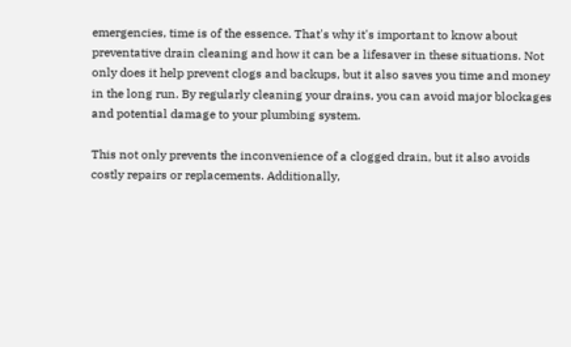emergencies, time is of the essence. That's why it's important to know about preventative drain cleaning and how it can be a lifesaver in these situations. Not only does it help prevent clogs and backups, but it also saves you time and money in the long run. By regularly cleaning your drains, you can avoid major blockages and potential damage to your plumbing system.

This not only prevents the inconvenience of a clogged drain, but it also avoids costly repairs or replacements. Additionally,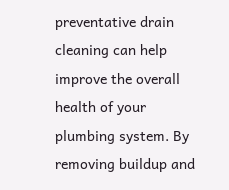preventative drain cleaning can help improve the overall health of your plumbing system. By removing buildup and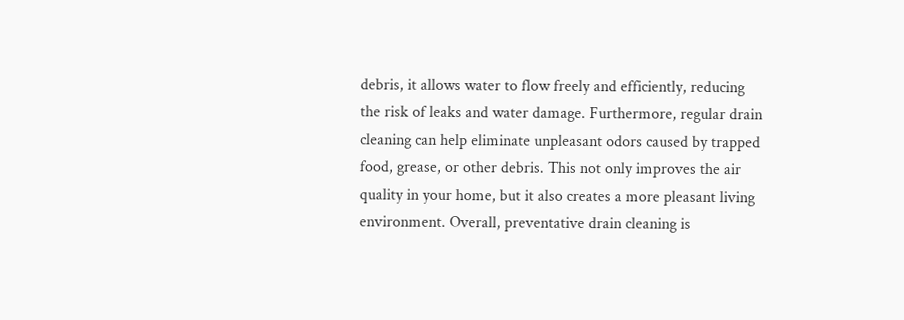debris, it allows water to flow freely and efficiently, reducing the risk of leaks and water damage. Furthermore, regular drain cleaning can help eliminate unpleasant odors caused by trapped food, grease, or other debris. This not only improves the air quality in your home, but it also creates a more pleasant living environment. Overall, preventative drain cleaning is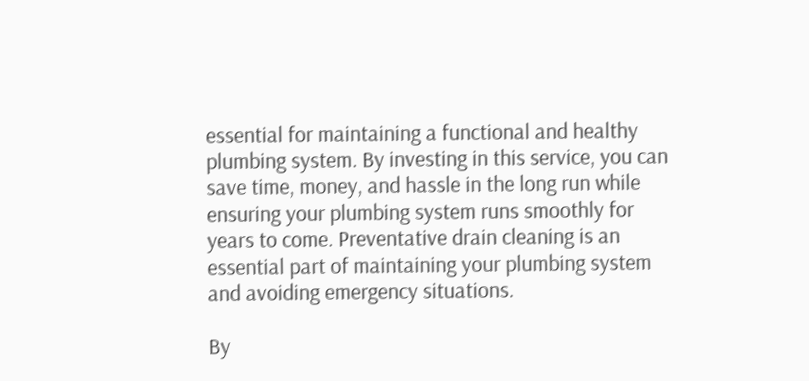essential for maintaining a functional and healthy plumbing system. By investing in this service, you can save time, money, and hassle in the long run while ensuring your plumbing system runs smoothly for years to come. Preventative drain cleaning is an essential part of maintaining your plumbing system and avoiding emergency situations.

By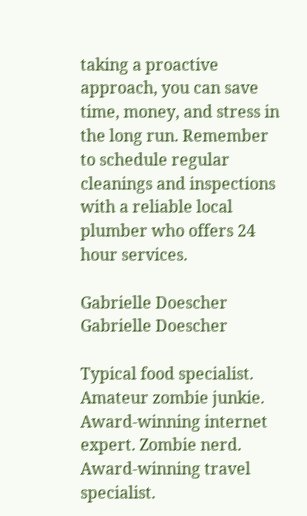taking a proactive approach, you can save time, money, and stress in the long run. Remember to schedule regular cleanings and inspections with a reliable local plumber who offers 24 hour services.

Gabrielle Doescher
Gabrielle Doescher

Typical food specialist. Amateur zombie junkie. Award-winning internet expert. Zombie nerd. Award-winning travel specialist.